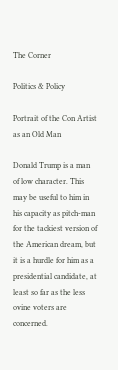The Corner

Politics & Policy

Portrait of the Con Artist as an Old Man

Donald Trump is a man of low character. This may be useful to him in his capacity as pitch-man for the tackiest version of the American dream, but it is a hurdle for him as a presidential candidate, at least so far as the less ovine voters are concerned.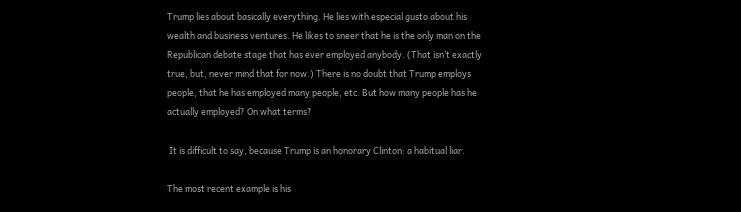Trump lies about basically everything. He lies with especial gusto about his wealth and business ventures. He likes to sneer that he is the only man on the Republican debate stage that has ever employed anybody. (That isn’t exactly true, but, never mind that for now.) There is no doubt that Trump employs people, that he has employed many people, etc. But how many people has he actually employed? On what terms?

 It is difficult to say, because Trump is an honorary Clinton: a habitual liar.

The most recent example is his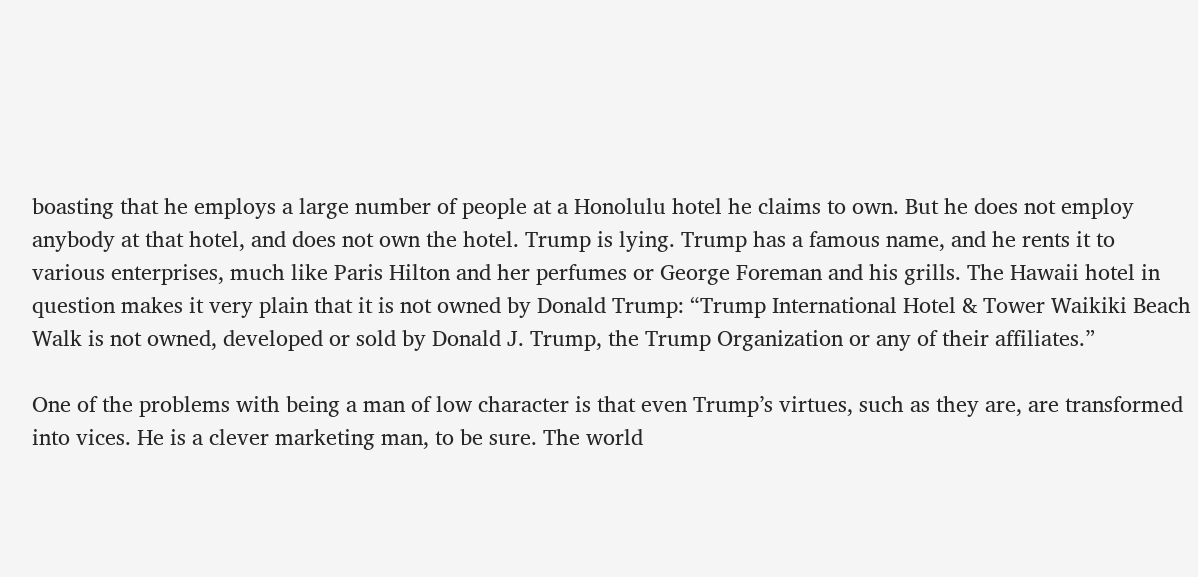boasting that he employs a large number of people at a Honolulu hotel he claims to own. But he does not employ anybody at that hotel, and does not own the hotel. Trump is lying. Trump has a famous name, and he rents it to various enterprises, much like Paris Hilton and her perfumes or George Foreman and his grills. The Hawaii hotel in question makes it very plain that it is not owned by Donald Trump: “Trump International Hotel & Tower Waikiki Beach Walk is not owned, developed or sold by Donald J. Trump, the Trump Organization or any of their affiliates.”

One of the problems with being a man of low character is that even Trump’s virtues, such as they are, are transformed into vices. He is a clever marketing man, to be sure. The world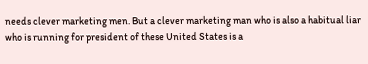needs clever marketing men. But a clever marketing man who is also a habitual liar who is running for president of these United States is a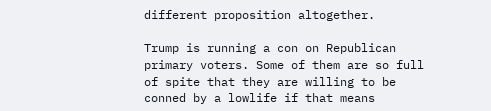different proposition altogether.

Trump is running a con on Republican primary voters. Some of them are so full of spite that they are willing to be conned by a lowlife if that means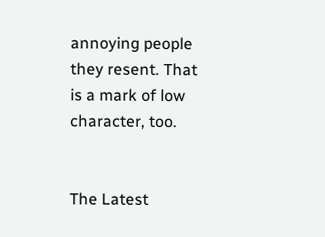annoying people they resent. That is a mark of low character, too.


The Latest